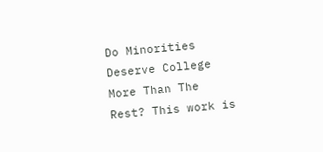Do Minorities Deserve College More Than The Rest? This work is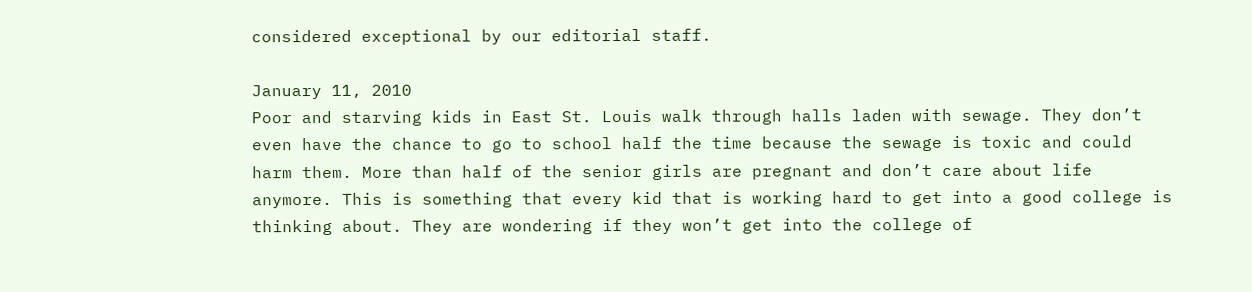considered exceptional by our editorial staff.

January 11, 2010
Poor and starving kids in East St. Louis walk through halls laden with sewage. They don’t even have the chance to go to school half the time because the sewage is toxic and could harm them. More than half of the senior girls are pregnant and don’t care about life anymore. This is something that every kid that is working hard to get into a good college is thinking about. They are wondering if they won’t get into the college of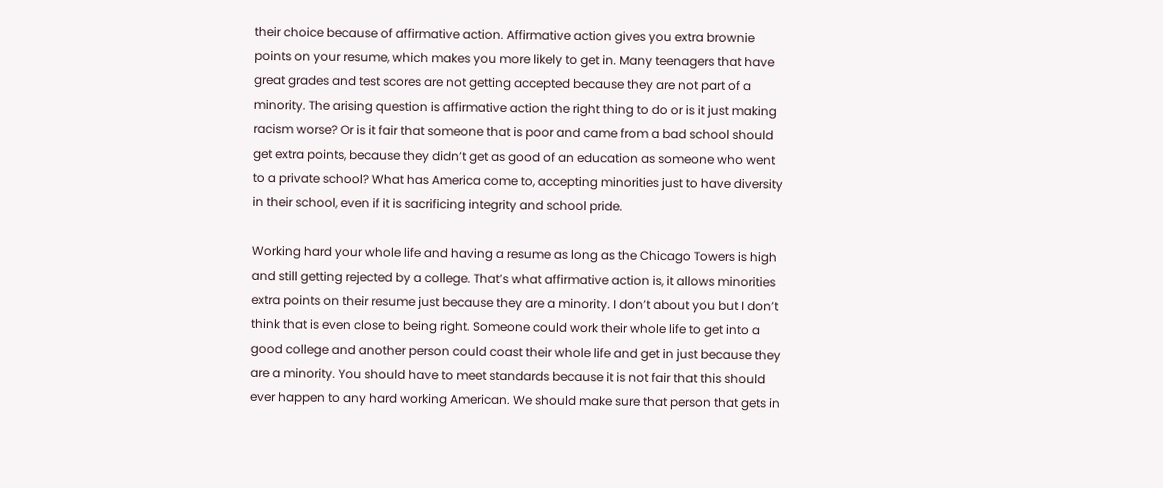their choice because of affirmative action. Affirmative action gives you extra brownie points on your resume, which makes you more likely to get in. Many teenagers that have great grades and test scores are not getting accepted because they are not part of a minority. The arising question is affirmative action the right thing to do or is it just making racism worse? Or is it fair that someone that is poor and came from a bad school should get extra points, because they didn’t get as good of an education as someone who went to a private school? What has America come to, accepting minorities just to have diversity in their school, even if it is sacrificing integrity and school pride.

Working hard your whole life and having a resume as long as the Chicago Towers is high and still getting rejected by a college. That’s what affirmative action is, it allows minorities extra points on their resume just because they are a minority. I don’t about you but I don’t think that is even close to being right. Someone could work their whole life to get into a good college and another person could coast their whole life and get in just because they are a minority. You should have to meet standards because it is not fair that this should ever happen to any hard working American. We should make sure that person that gets in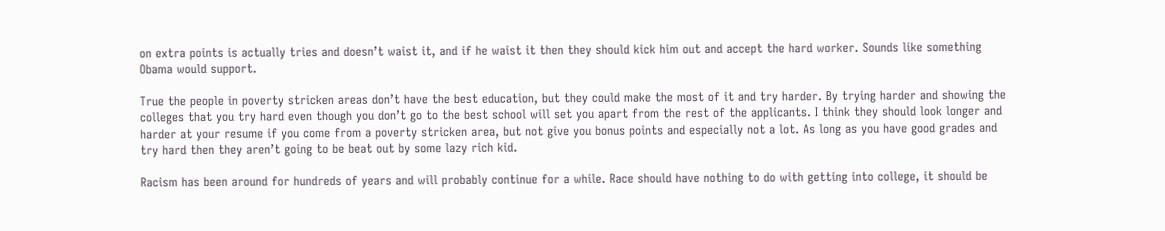on extra points is actually tries and doesn’t waist it, and if he waist it then they should kick him out and accept the hard worker. Sounds like something Obama would support.

True the people in poverty stricken areas don’t have the best education, but they could make the most of it and try harder. By trying harder and showing the colleges that you try hard even though you don’t go to the best school will set you apart from the rest of the applicants. I think they should look longer and harder at your resume if you come from a poverty stricken area, but not give you bonus points and especially not a lot. As long as you have good grades and try hard then they aren’t going to be beat out by some lazy rich kid.

Racism has been around for hundreds of years and will probably continue for a while. Race should have nothing to do with getting into college, it should be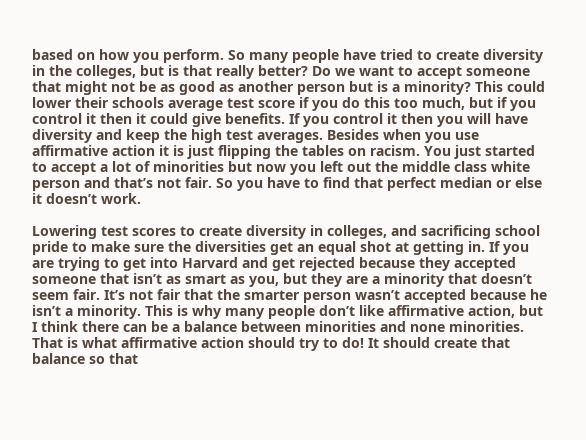based on how you perform. So many people have tried to create diversity in the colleges, but is that really better? Do we want to accept someone that might not be as good as another person but is a minority? This could lower their schools average test score if you do this too much, but if you control it then it could give benefits. If you control it then you will have diversity and keep the high test averages. Besides when you use affirmative action it is just flipping the tables on racism. You just started to accept a lot of minorities but now you left out the middle class white person and that’s not fair. So you have to find that perfect median or else it doesn’t work.

Lowering test scores to create diversity in colleges, and sacrificing school pride to make sure the diversities get an equal shot at getting in. If you are trying to get into Harvard and get rejected because they accepted someone that isn’t as smart as you, but they are a minority that doesn’t seem fair. It’s not fair that the smarter person wasn’t accepted because he isn’t a minority. This is why many people don’t like affirmative action, but I think there can be a balance between minorities and none minorities. That is what affirmative action should try to do! It should create that balance so that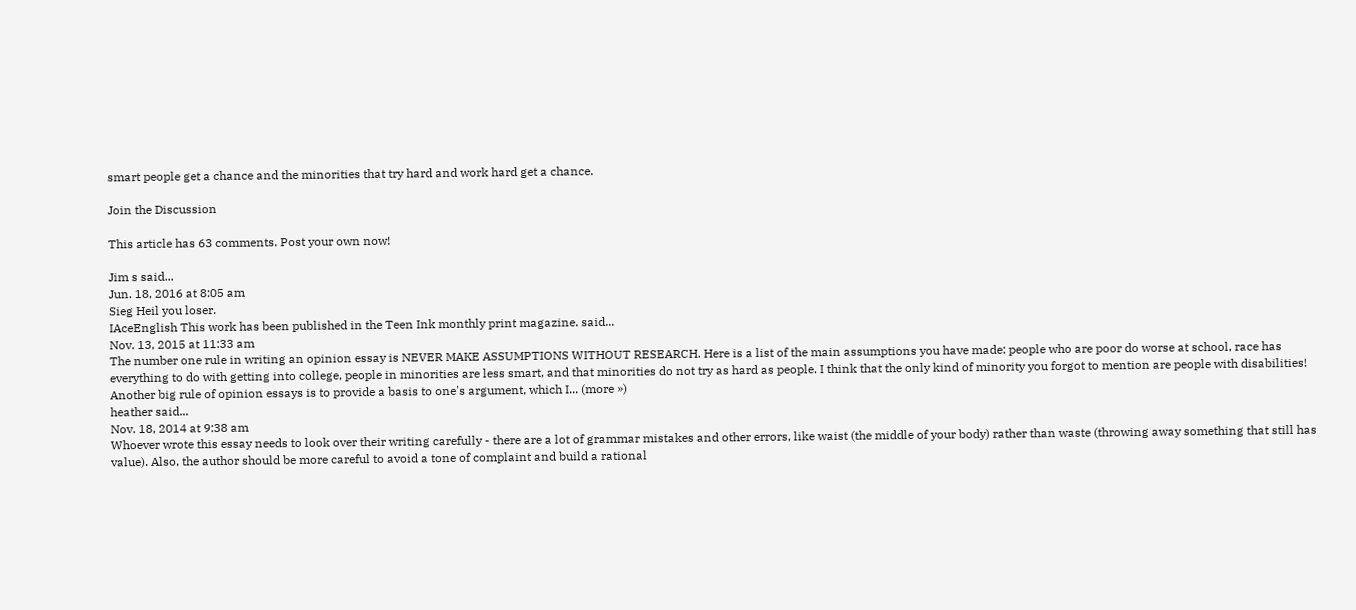smart people get a chance and the minorities that try hard and work hard get a chance.

Join the Discussion

This article has 63 comments. Post your own now!

Jim s said...
Jun. 18, 2016 at 8:05 am
Sieg Heil you loser.
IAceEnglish This work has been published in the Teen Ink monthly print magazine. said...
Nov. 13, 2015 at 11:33 am
The number one rule in writing an opinion essay is NEVER MAKE ASSUMPTIONS WITHOUT RESEARCH. Here is a list of the main assumptions you have made: people who are poor do worse at school, race has everything to do with getting into college, people in minorities are less smart, and that minorities do not try as hard as people. I think that the only kind of minority you forgot to mention are people with disabilities! Another big rule of opinion essays is to provide a basis to one's argument, which I... (more »)
heather said...
Nov. 18, 2014 at 9:38 am
Whoever wrote this essay needs to look over their writing carefully - there are a lot of grammar mistakes and other errors, like waist (the middle of your body) rather than waste (throwing away something that still has value). Also, the author should be more careful to avoid a tone of complaint and build a rational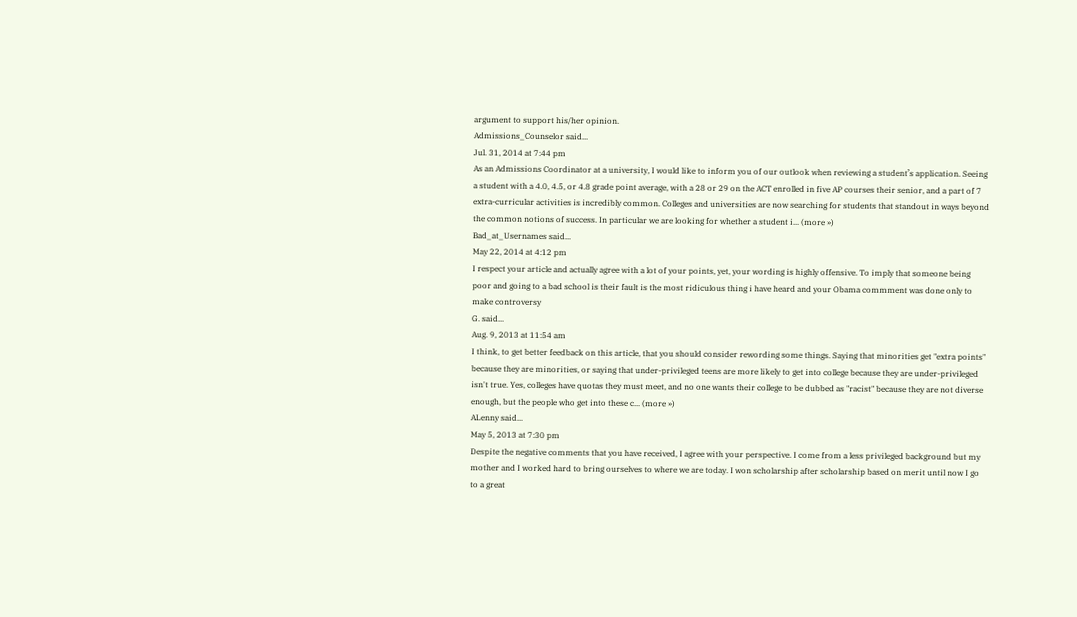argument to support his/her opinion.
Admissions_Counselor said...
Jul. 31, 2014 at 7:44 pm
As an Admissions Coordinator at a university, I would like to inform you of our outlook when reviewing a student’s application. Seeing a student with a 4.0, 4.5, or 4.8 grade point average, with a 28 or 29 on the ACT enrolled in five AP courses their senior, and a part of 7 extra-curricular activities is incredibly common. Colleges and universities are now searching for students that standout in ways beyond the common notions of success. In particular we are looking for whether a student i... (more »)
Bad_at_Usernames said...
May 22, 2014 at 4:12 pm
I respect your article and actually agree with a lot of your points, yet, your wording is highly offensive. To imply that someone being poor and going to a bad school is their fault is the most ridiculous thing i have heard and your Obama commment was done only to make controversy
G. said...
Aug. 9, 2013 at 11:54 am
I think, to get better feedback on this article, that you should consider rewording some things. Saying that minorities get "extra points" because they are minorities, or saying that under-privileged teens are more likely to get into college because they are under-privileged isn't true. Yes, colleges have quotas they must meet, and no one wants their college to be dubbed as "racist" because they are not diverse enough, but the people who get into these c... (more »)
ALenny said...
May 5, 2013 at 7:30 pm
Despite the negative comments that you have received, I agree with your perspective. I come from a less privileged background but my mother and I worked hard to bring ourselves to where we are today. I won scholarship after scholarship based on merit until now I go to a great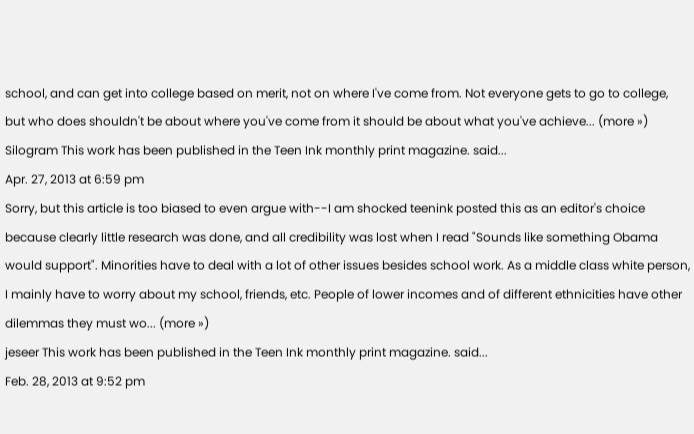school, and can get into college based on merit, not on where I've come from. Not everyone gets to go to college, but who does shouldn't be about where you've come from it should be about what you've achieve... (more »)
Silogram This work has been published in the Teen Ink monthly print magazine. said...
Apr. 27, 2013 at 6:59 pm
Sorry, but this article is too biased to even argue with--I am shocked teenink posted this as an editor's choice because clearly little research was done, and all credibility was lost when I read "Sounds like something Obama would support". Minorities have to deal with a lot of other issues besides school work. As a middle class white person, I mainly have to worry about my school, friends, etc. People of lower incomes and of different ethnicities have other dilemmas they must wo... (more »)
jeseer This work has been published in the Teen Ink monthly print magazine. said...
Feb. 28, 2013 at 9:52 pm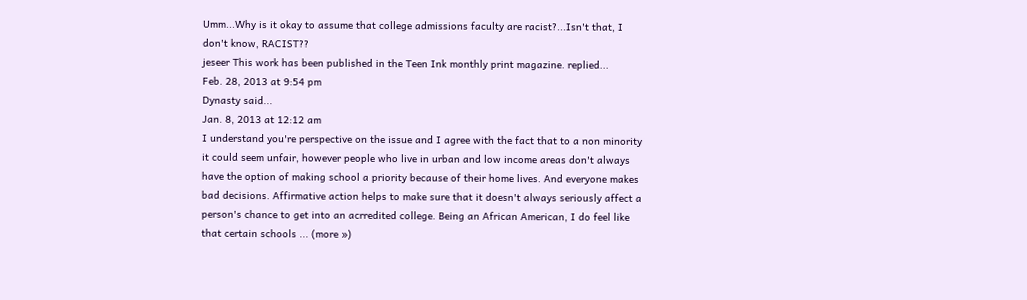Umm...Why is it okay to assume that college admissions faculty are racist?...Isn't that, I don't know, RACIST??
jeseer This work has been published in the Teen Ink monthly print magazine. replied...
Feb. 28, 2013 at 9:54 pm
Dynasty said...
Jan. 8, 2013 at 12:12 am
I understand you're perspective on the issue and I agree with the fact that to a non minority it could seem unfair, however people who live in urban and low income areas don't always have the option of making school a priority because of their home lives. And everyone makes bad decisions. Affirmative action helps to make sure that it doesn't always seriously affect a person's chance to get into an acrredited college. Being an African American, I do feel like that certain schools ... (more »)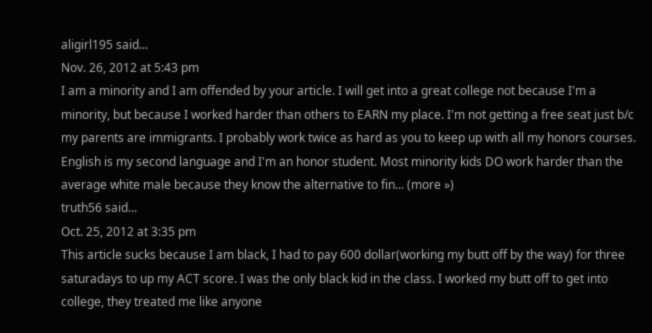aligirl195 said...
Nov. 26, 2012 at 5:43 pm
I am a minority and I am offended by your article. I will get into a great college not because I'm a minority, but because I worked harder than others to EARN my place. I'm not getting a free seat just b/c my parents are immigrants. I probably work twice as hard as you to keep up with all my honors courses. English is my second language and I'm an honor student. Most minority kids DO work harder than the average white male because they know the alternative to fin... (more »)
truth56 said...
Oct. 25, 2012 at 3:35 pm
This article sucks because I am black, I had to pay 600 dollar(working my butt off by the way) for three saturadays to up my ACT score. I was the only black kid in the class. I worked my butt off to get into college, they treated me like anyone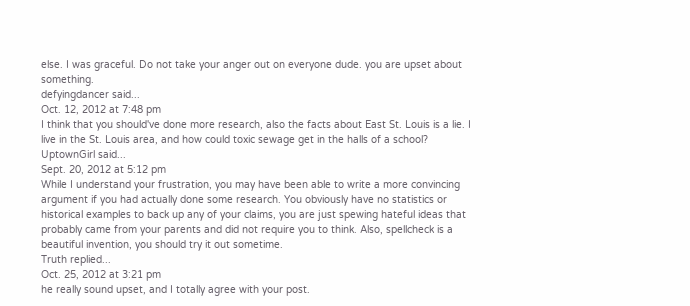else. I was graceful. Do not take your anger out on everyone dude. you are upset about something.
defyingdancer said...
Oct. 12, 2012 at 7:48 pm
I think that you should've done more research, also the facts about East St. Louis is a lie. I live in the St. Louis area, and how could toxic sewage get in the halls of a school?
UptownGirl said...
Sept. 20, 2012 at 5:12 pm
While I understand your frustration, you may have been able to write a more convincing argument if you had actually done some research. You obviously have no statistics or historical examples to back up any of your claims, you are just spewing hateful ideas that probably came from your parents and did not require you to think. Also, spellcheck is a beautiful invention, you should try it out sometime.
Truth replied...
Oct. 25, 2012 at 3:21 pm
he really sound upset, and I totally agree with your post.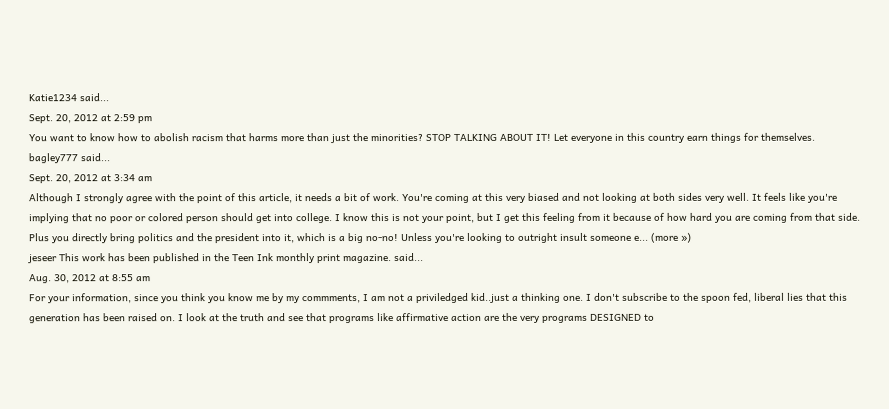Katie1234 said...
Sept. 20, 2012 at 2:59 pm
You want to know how to abolish racism that harms more than just the minorities? STOP TALKING ABOUT IT! Let everyone in this country earn things for themselves.
bagley777 said...
Sept. 20, 2012 at 3:34 am
Although I strongly agree with the point of this article, it needs a bit of work. You're coming at this very biased and not looking at both sides very well. It feels like you're implying that no poor or colored person should get into college. I know this is not your point, but I get this feeling from it because of how hard you are coming from that side. Plus you directly bring politics and the president into it, which is a big no-no! Unless you're looking to outright insult someone e... (more »)
jeseer This work has been published in the Teen Ink monthly print magazine. said...
Aug. 30, 2012 at 8:55 am
For your information, since you think you know me by my commments, I am not a priviledged kid..just a thinking one. I don't subscribe to the spoon fed, liberal lies that this generation has been raised on. I look at the truth and see that programs like affirmative action are the very programs DESIGNED to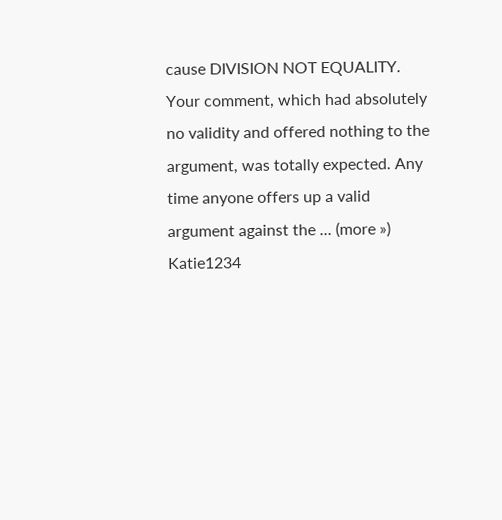cause DIVISION NOT EQUALITY. Your comment, which had absolutely no validity and offered nothing to the argument, was totally expected. Any time anyone offers up a valid argument against the ... (more »)
Katie1234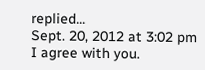replied...
Sept. 20, 2012 at 3:02 pm
I agree with you.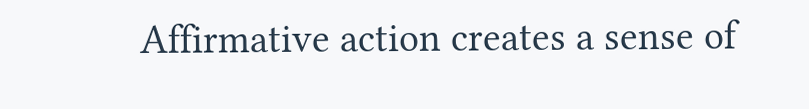Affirmative action creates a sense of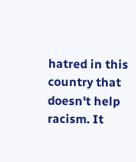hatred in this country that doesn't help racism. It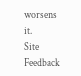worsens it.
Site Feedback